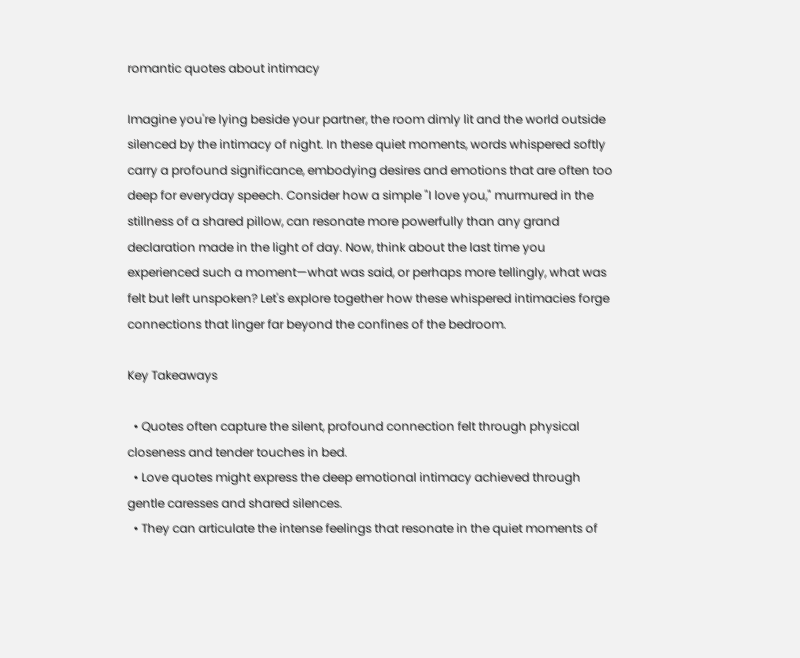romantic quotes about intimacy

Imagine you're lying beside your partner, the room dimly lit and the world outside silenced by the intimacy of night. In these quiet moments, words whispered softly carry a profound significance, embodying desires and emotions that are often too deep for everyday speech. Consider how a simple "I love you," murmured in the stillness of a shared pillow, can resonate more powerfully than any grand declaration made in the light of day. Now, think about the last time you experienced such a moment—what was said, or perhaps more tellingly, what was felt but left unspoken? Let's explore together how these whispered intimacies forge connections that linger far beyond the confines of the bedroom.

Key Takeaways

  • Quotes often capture the silent, profound connection felt through physical closeness and tender touches in bed.
  • Love quotes might express the deep emotional intimacy achieved through gentle caresses and shared silences.
  • They can articulate the intense feelings that resonate in the quiet moments of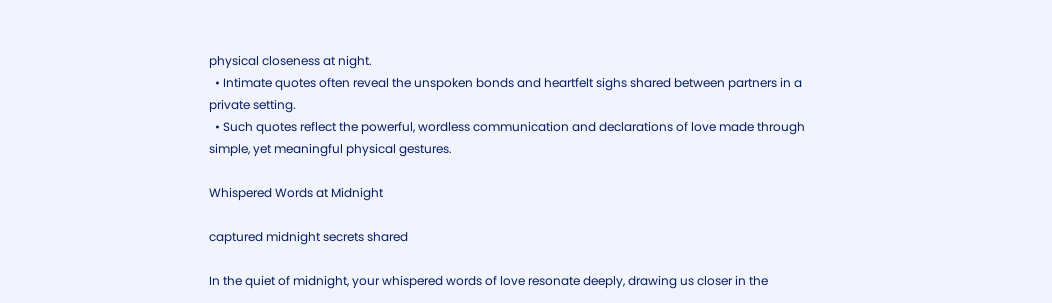physical closeness at night.
  • Intimate quotes often reveal the unspoken bonds and heartfelt sighs shared between partners in a private setting.
  • Such quotes reflect the powerful, wordless communication and declarations of love made through simple, yet meaningful physical gestures.

Whispered Words at Midnight

captured midnight secrets shared

In the quiet of midnight, your whispered words of love resonate deeply, drawing us closer in the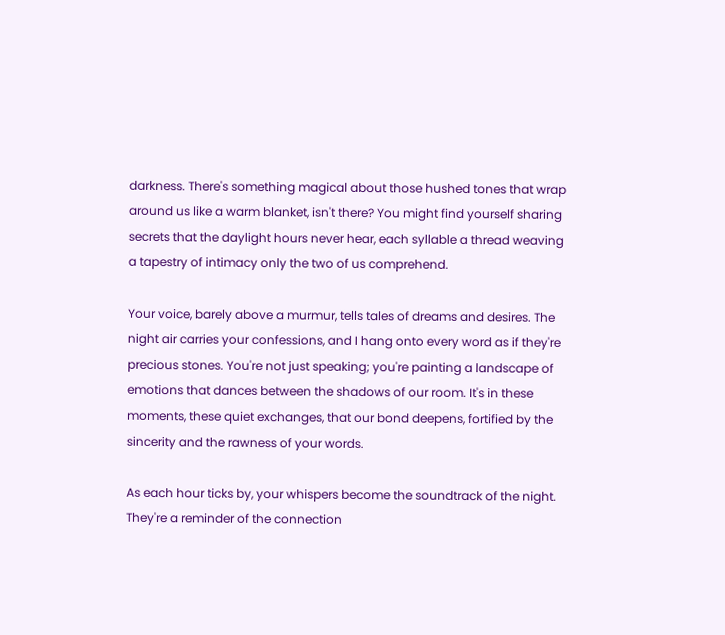darkness. There's something magical about those hushed tones that wrap around us like a warm blanket, isn't there? You might find yourself sharing secrets that the daylight hours never hear, each syllable a thread weaving a tapestry of intimacy only the two of us comprehend.

Your voice, barely above a murmur, tells tales of dreams and desires. The night air carries your confessions, and I hang onto every word as if they're precious stones. You're not just speaking; you're painting a landscape of emotions that dances between the shadows of our room. It's in these moments, these quiet exchanges, that our bond deepens, fortified by the sincerity and the rawness of your words.

As each hour ticks by, your whispers become the soundtrack of the night. They're a reminder of the connection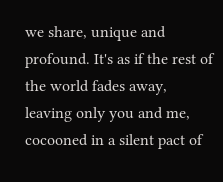we share, unique and profound. It's as if the rest of the world fades away, leaving only you and me, cocooned in a silent pact of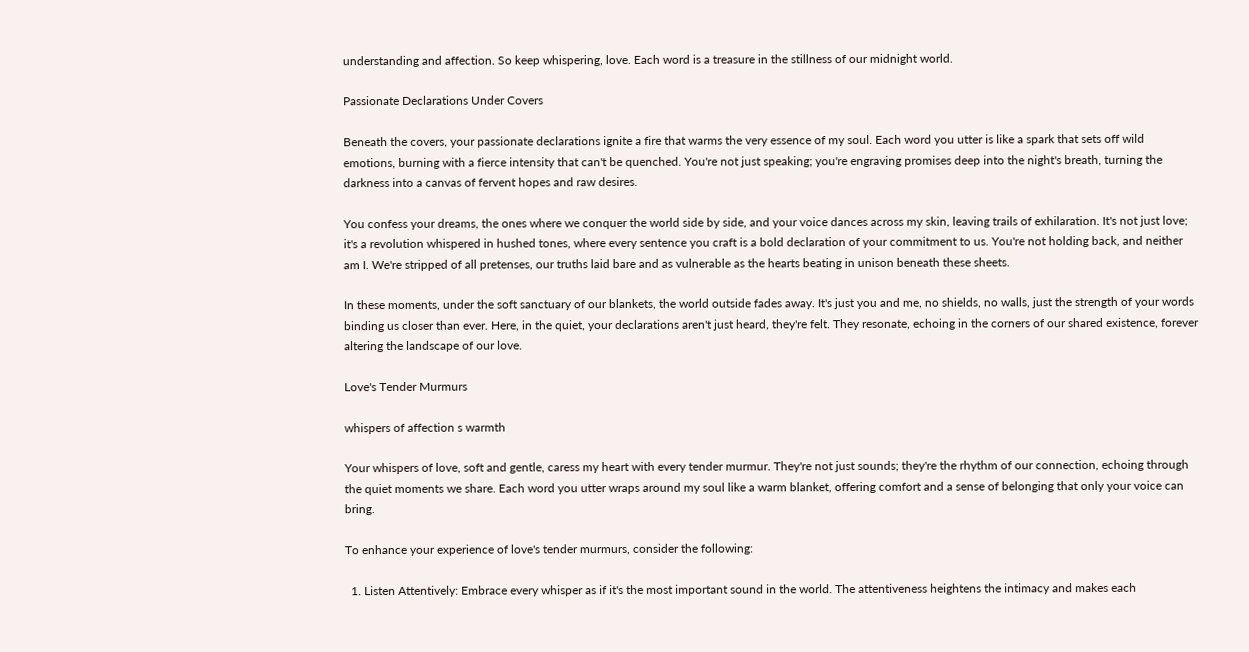understanding and affection. So keep whispering, love. Each word is a treasure in the stillness of our midnight world.

Passionate Declarations Under Covers

Beneath the covers, your passionate declarations ignite a fire that warms the very essence of my soul. Each word you utter is like a spark that sets off wild emotions, burning with a fierce intensity that can't be quenched. You're not just speaking; you're engraving promises deep into the night's breath, turning the darkness into a canvas of fervent hopes and raw desires.

You confess your dreams, the ones where we conquer the world side by side, and your voice dances across my skin, leaving trails of exhilaration. It's not just love; it's a revolution whispered in hushed tones, where every sentence you craft is a bold declaration of your commitment to us. You're not holding back, and neither am I. We're stripped of all pretenses, our truths laid bare and as vulnerable as the hearts beating in unison beneath these sheets.

In these moments, under the soft sanctuary of our blankets, the world outside fades away. It's just you and me, no shields, no walls, just the strength of your words binding us closer than ever. Here, in the quiet, your declarations aren't just heard, they're felt. They resonate, echoing in the corners of our shared existence, forever altering the landscape of our love.

Love's Tender Murmurs

whispers of affection s warmth

Your whispers of love, soft and gentle, caress my heart with every tender murmur. They're not just sounds; they're the rhythm of our connection, echoing through the quiet moments we share. Each word you utter wraps around my soul like a warm blanket, offering comfort and a sense of belonging that only your voice can bring.

To enhance your experience of love's tender murmurs, consider the following:

  1. Listen Attentively: Embrace every whisper as if it's the most important sound in the world. The attentiveness heightens the intimacy and makes each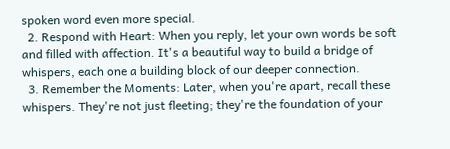spoken word even more special.
  2. Respond with Heart: When you reply, let your own words be soft and filled with affection. It's a beautiful way to build a bridge of whispers, each one a building block of our deeper connection.
  3. Remember the Moments: Later, when you're apart, recall these whispers. They're not just fleeting; they're the foundation of your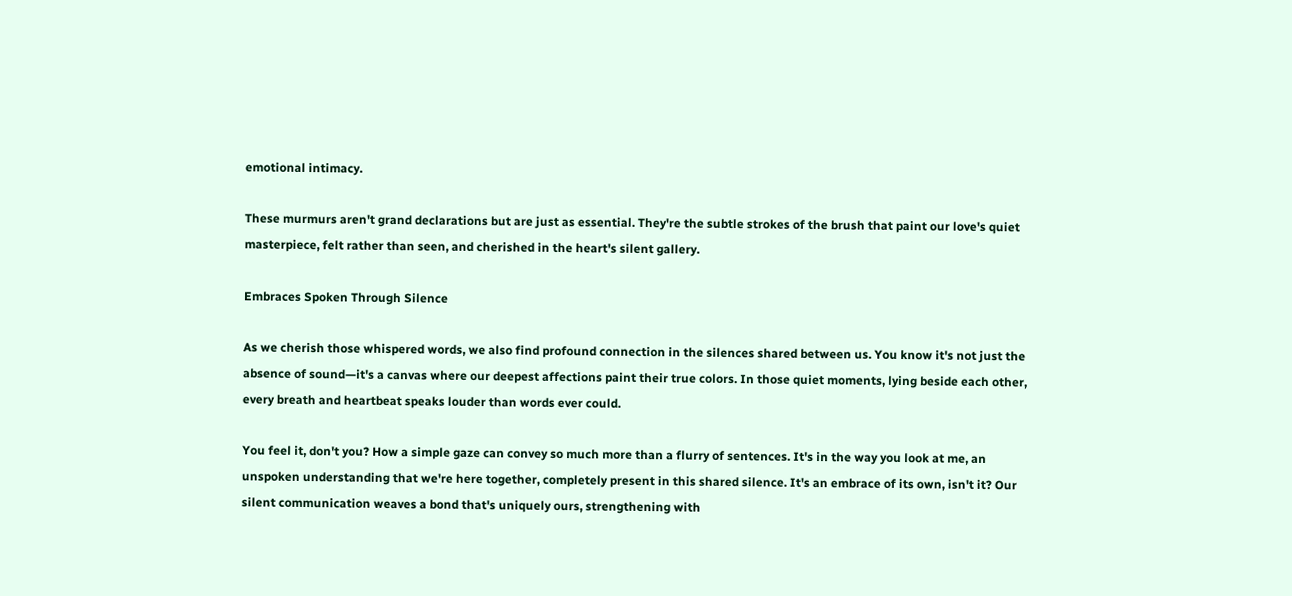emotional intimacy.

These murmurs aren't grand declarations but are just as essential. They're the subtle strokes of the brush that paint our love's quiet masterpiece, felt rather than seen, and cherished in the heart's silent gallery.

Embraces Spoken Through Silence

As we cherish those whispered words, we also find profound connection in the silences shared between us. You know it's not just the absence of sound—it's a canvas where our deepest affections paint their true colors. In those quiet moments, lying beside each other, every breath and heartbeat speaks louder than words ever could.

You feel it, don't you? How a simple gaze can convey so much more than a flurry of sentences. It's in the way you look at me, an unspoken understanding that we're here together, completely present in this shared silence. It's an embrace of its own, isn't it? Our silent communication weaves a bond that's uniquely ours, strengthening with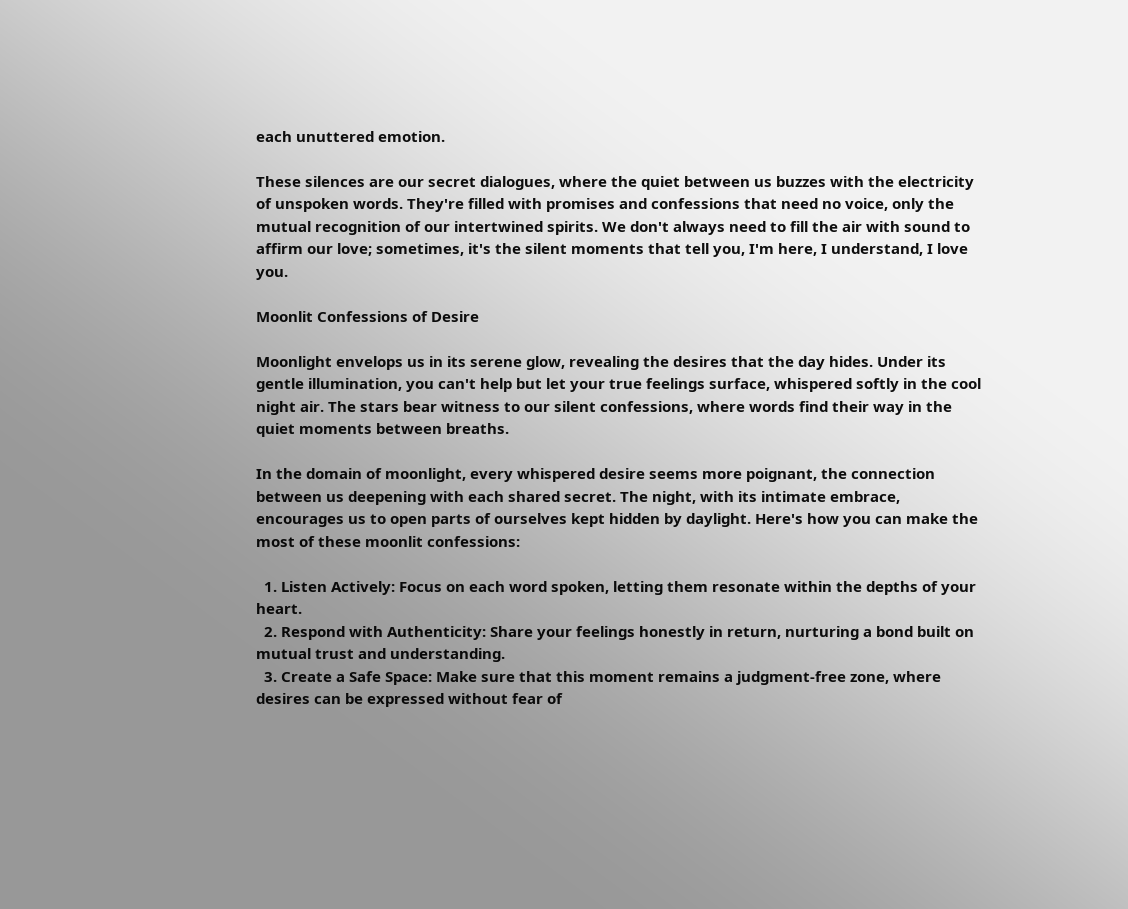each unuttered emotion.

These silences are our secret dialogues, where the quiet between us buzzes with the electricity of unspoken words. They're filled with promises and confessions that need no voice, only the mutual recognition of our intertwined spirits. We don't always need to fill the air with sound to affirm our love; sometimes, it's the silent moments that tell you, I'm here, I understand, I love you.

Moonlit Confessions of Desire

Moonlight envelops us in its serene glow, revealing the desires that the day hides. Under its gentle illumination, you can't help but let your true feelings surface, whispered softly in the cool night air. The stars bear witness to our silent confessions, where words find their way in the quiet moments between breaths.

In the domain of moonlight, every whispered desire seems more poignant, the connection between us deepening with each shared secret. The night, with its intimate embrace, encourages us to open parts of ourselves kept hidden by daylight. Here's how you can make the most of these moonlit confessions:

  1. Listen Actively: Focus on each word spoken, letting them resonate within the depths of your heart.
  2. Respond with Authenticity: Share your feelings honestly in return, nurturing a bond built on mutual trust and understanding.
  3. Create a Safe Space: Make sure that this moment remains a judgment-free zone, where desires can be expressed without fear of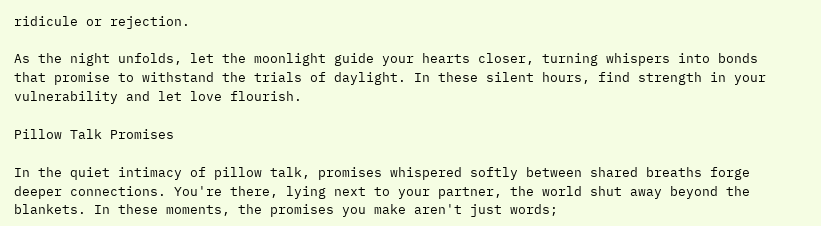ridicule or rejection.

As the night unfolds, let the moonlight guide your hearts closer, turning whispers into bonds that promise to withstand the trials of daylight. In these silent hours, find strength in your vulnerability and let love flourish.

Pillow Talk Promises

In the quiet intimacy of pillow talk, promises whispered softly between shared breaths forge deeper connections. You're there, lying next to your partner, the world shut away beyond the blankets. In these moments, the promises you make aren't just words;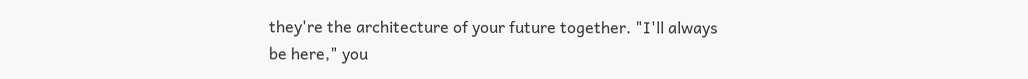they're the architecture of your future together. "I'll always be here," you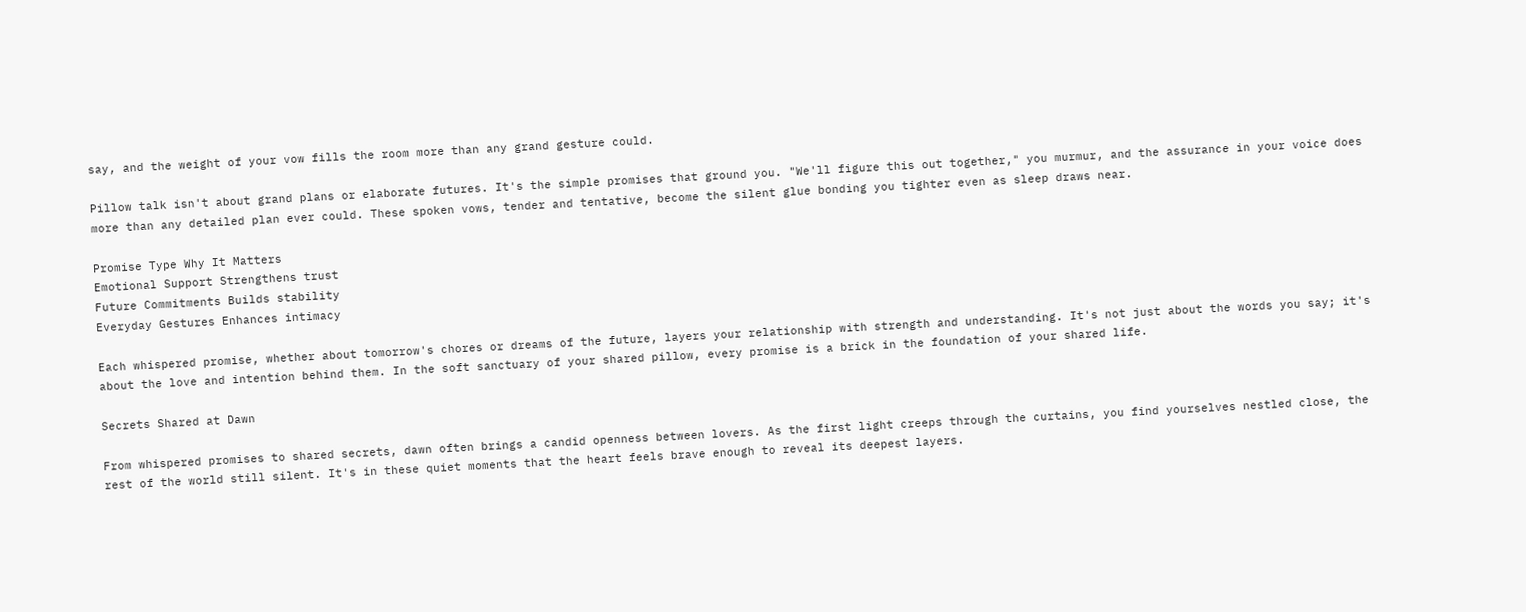say, and the weight of your vow fills the room more than any grand gesture could.

Pillow talk isn't about grand plans or elaborate futures. It's the simple promises that ground you. "We'll figure this out together," you murmur, and the assurance in your voice does more than any detailed plan ever could. These spoken vows, tender and tentative, become the silent glue bonding you tighter even as sleep draws near.

Promise Type Why It Matters
Emotional Support Strengthens trust
Future Commitments Builds stability
Everyday Gestures Enhances intimacy

Each whispered promise, whether about tomorrow's chores or dreams of the future, layers your relationship with strength and understanding. It's not just about the words you say; it's about the love and intention behind them. In the soft sanctuary of your shared pillow, every promise is a brick in the foundation of your shared life.

Secrets Shared at Dawn

From whispered promises to shared secrets, dawn often brings a candid openness between lovers. As the first light creeps through the curtains, you find yourselves nestled close, the rest of the world still silent. It's in these quiet moments that the heart feels brave enough to reveal its deepest layers.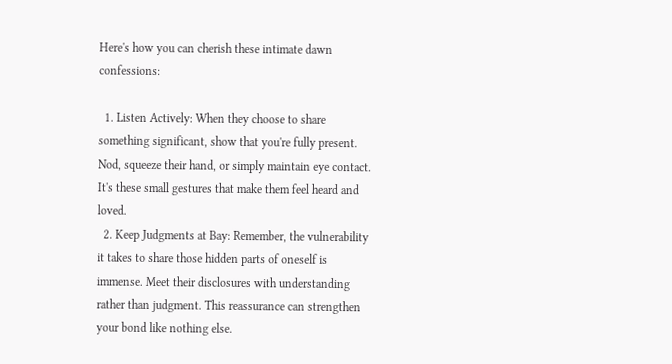Here's how you can cherish these intimate dawn confessions:

  1. Listen Actively: When they choose to share something significant, show that you're fully present. Nod, squeeze their hand, or simply maintain eye contact. It's these small gestures that make them feel heard and loved.
  2. Keep Judgments at Bay: Remember, the vulnerability it takes to share those hidden parts of oneself is immense. Meet their disclosures with understanding rather than judgment. This reassurance can strengthen your bond like nothing else.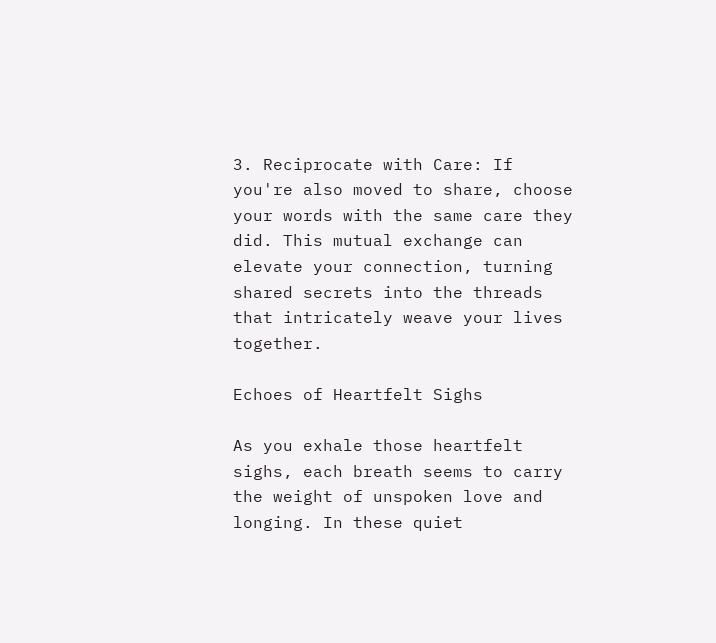3. Reciprocate with Care: If you're also moved to share, choose your words with the same care they did. This mutual exchange can elevate your connection, turning shared secrets into the threads that intricately weave your lives together.

Echoes of Heartfelt Sighs

As you exhale those heartfelt sighs, each breath seems to carry the weight of unspoken love and longing. In these quiet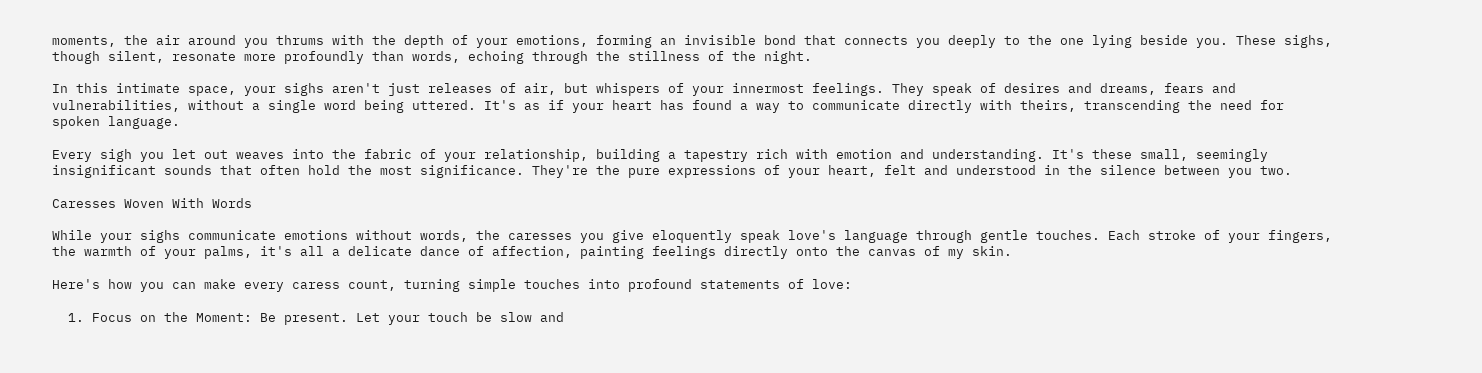moments, the air around you thrums with the depth of your emotions, forming an invisible bond that connects you deeply to the one lying beside you. These sighs, though silent, resonate more profoundly than words, echoing through the stillness of the night.

In this intimate space, your sighs aren't just releases of air, but whispers of your innermost feelings. They speak of desires and dreams, fears and vulnerabilities, without a single word being uttered. It's as if your heart has found a way to communicate directly with theirs, transcending the need for spoken language.

Every sigh you let out weaves into the fabric of your relationship, building a tapestry rich with emotion and understanding. It's these small, seemingly insignificant sounds that often hold the most significance. They're the pure expressions of your heart, felt and understood in the silence between you two.

Caresses Woven With Words

While your sighs communicate emotions without words, the caresses you give eloquently speak love's language through gentle touches. Each stroke of your fingers, the warmth of your palms, it's all a delicate dance of affection, painting feelings directly onto the canvas of my skin.

Here's how you can make every caress count, turning simple touches into profound statements of love:

  1. Focus on the Moment: Be present. Let your touch be slow and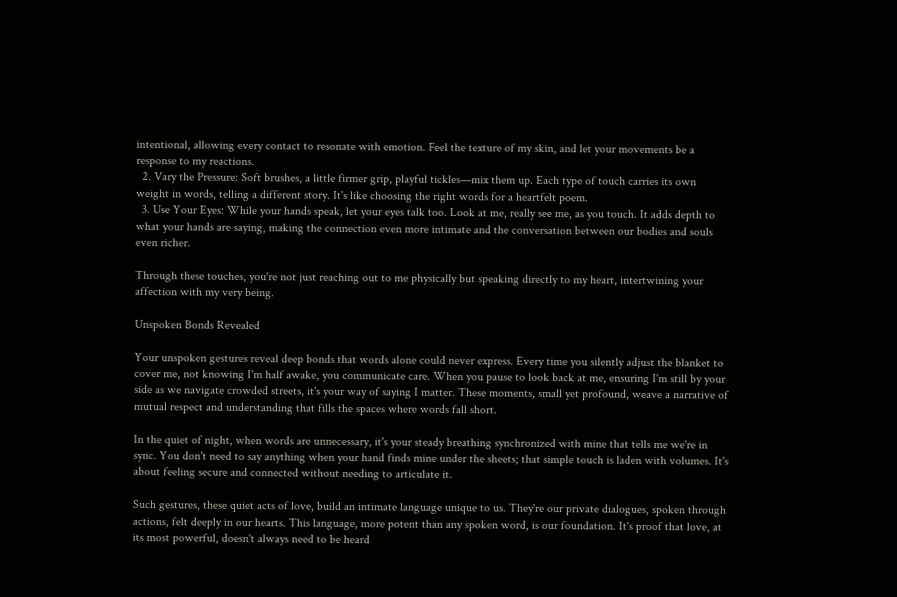intentional, allowing every contact to resonate with emotion. Feel the texture of my skin, and let your movements be a response to my reactions.
  2. Vary the Pressure: Soft brushes, a little firmer grip, playful tickles—mix them up. Each type of touch carries its own weight in words, telling a different story. It's like choosing the right words for a heartfelt poem.
  3. Use Your Eyes: While your hands speak, let your eyes talk too. Look at me, really see me, as you touch. It adds depth to what your hands are saying, making the connection even more intimate and the conversation between our bodies and souls even richer.

Through these touches, you're not just reaching out to me physically but speaking directly to my heart, intertwining your affection with my very being.

Unspoken Bonds Revealed

Your unspoken gestures reveal deep bonds that words alone could never express. Every time you silently adjust the blanket to cover me, not knowing I'm half awake, you communicate care. When you pause to look back at me, ensuring I'm still by your side as we navigate crowded streets, it's your way of saying I matter. These moments, small yet profound, weave a narrative of mutual respect and understanding that fills the spaces where words fall short.

In the quiet of night, when words are unnecessary, it's your steady breathing synchronized with mine that tells me we're in sync. You don't need to say anything when your hand finds mine under the sheets; that simple touch is laden with volumes. It's about feeling secure and connected without needing to articulate it.

Such gestures, these quiet acts of love, build an intimate language unique to us. They're our private dialogues, spoken through actions, felt deeply in our hearts. This language, more potent than any spoken word, is our foundation. It's proof that love, at its most powerful, doesn't always need to be heard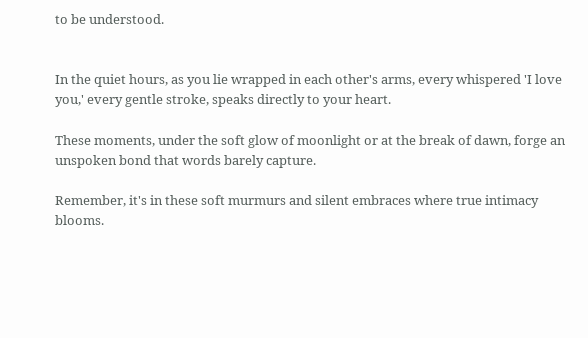to be understood.


In the quiet hours, as you lie wrapped in each other's arms, every whispered 'I love you,' every gentle stroke, speaks directly to your heart.

These moments, under the soft glow of moonlight or at the break of dawn, forge an unspoken bond that words barely capture.

Remember, it's in these soft murmurs and silent embraces where true intimacy blooms.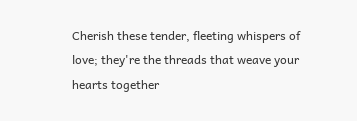Cherish these tender, fleeting whispers of love; they're the threads that weave your hearts together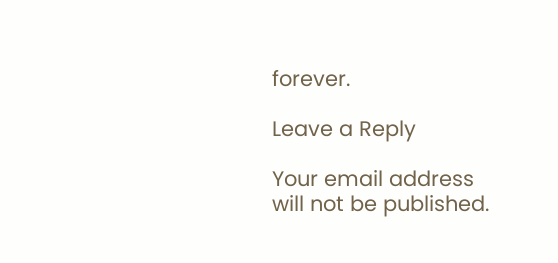forever.

Leave a Reply

Your email address will not be published.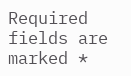Required fields are marked *